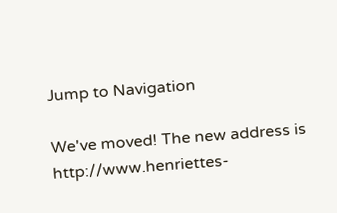Jump to Navigation

We've moved! The new address is http://www.henriettes-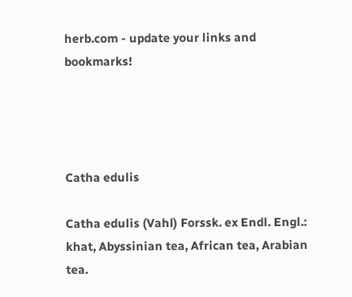herb.com - update your links and bookmarks!




Catha edulis

Catha edulis (Vahl) Forssk. ex Endl. Engl.: khat, Abyssinian tea, African tea, Arabian tea.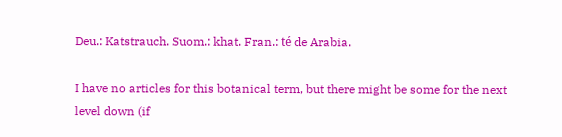Deu.: Katstrauch. Suom.: khat. Fran.: té de Arabia.

I have no articles for this botanical term, but there might be some for the next level down (if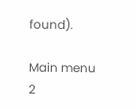found).

Main menu 2